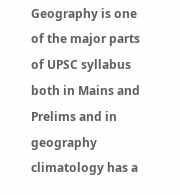Geography is one of the major parts of UPSC syllabus both in Mains and Prelims and in geography climatology has a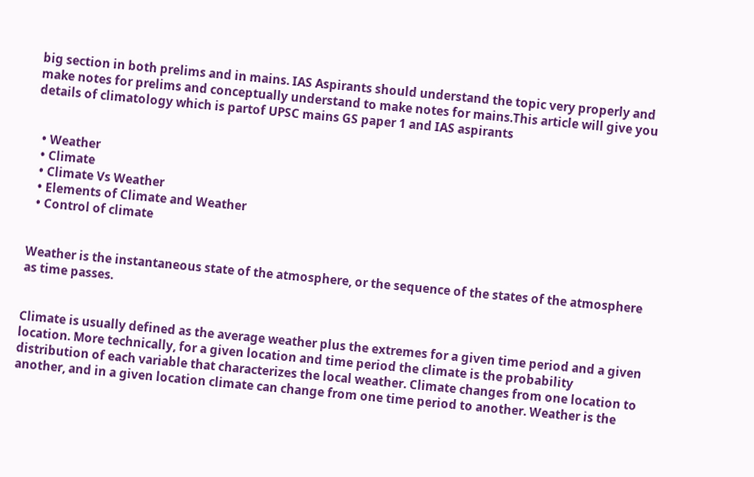big section in both prelims and in mains. IAS Aspirants should understand the topic very properly and make notes for prelims and conceptually understand to make notes for mains.This article will give you details of climatology which is partof UPSC mains GS paper 1 and IAS aspirants


  • Weather
  • Climate
  • Climate Vs Weather
  • Elements of Climate and Weather
  • Control of climate


Weather is the instantaneous state of the atmosphere, or the sequence of the states of the atmosphere as time passes.


Climate is usually defined as the average weather plus the extremes for a given time period and a given location. More technically, for a given location and time period the climate is the probability distribution of each variable that characterizes the local weather. Climate changes from one location to another, and in a given location climate can change from one time period to another. Weather is the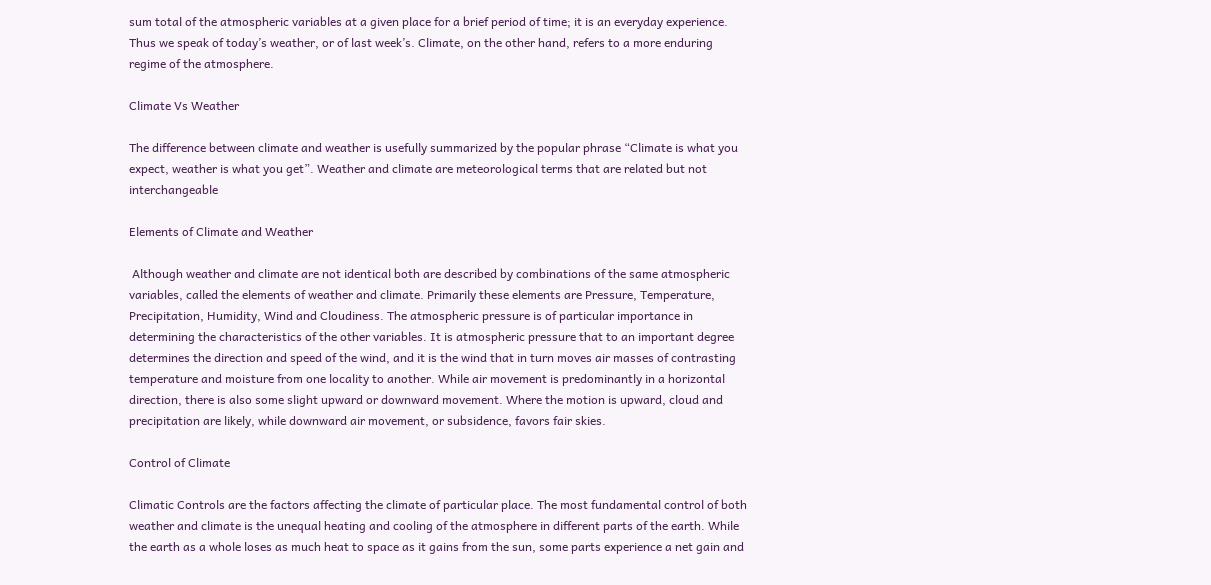sum total of the atmospheric variables at a given place for a brief period of time; it is an everyday experience. Thus we speak of today’s weather, or of last week’s. Climate, on the other hand, refers to a more enduring regime of the atmosphere.

Climate Vs Weather

The difference between climate and weather is usefully summarized by the popular phrase “Climate is what you expect, weather is what you get”. Weather and climate are meteorological terms that are related but not interchangeable

Elements of Climate and Weather

 Although weather and climate are not identical both are described by combinations of the same atmospheric variables, called the elements of weather and climate. Primarily these elements are Pressure, Temperature, Precipitation, Humidity, Wind and Cloudiness. The atmospheric pressure is of particular importance in determining the characteristics of the other variables. It is atmospheric pressure that to an important degree determines the direction and speed of the wind, and it is the wind that in turn moves air masses of contrasting temperature and moisture from one locality to another. While air movement is predominantly in a horizontal direction, there is also some slight upward or downward movement. Where the motion is upward, cloud and precipitation are likely, while downward air movement, or subsidence, favors fair skies.

Control of Climate

Climatic Controls are the factors affecting the climate of particular place. The most fundamental control of both weather and climate is the unequal heating and cooling of the atmosphere in different parts of the earth. While the earth as a whole loses as much heat to space as it gains from the sun, some parts experience a net gain and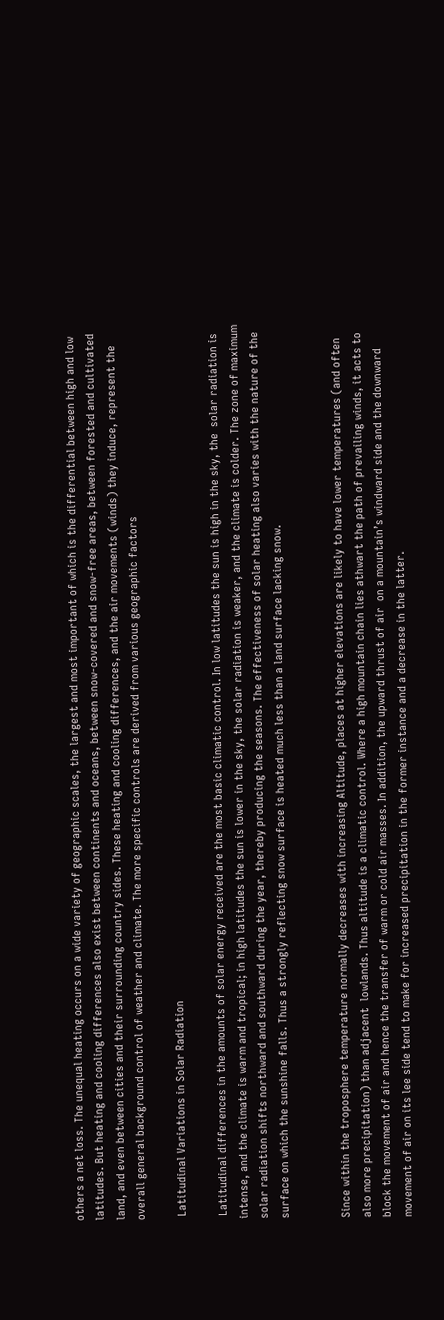others a net loss. The unequal heating occurs on a wide variety of geographic scales, the largest and most important of which is the differential between high and low latitudes. But heating and cooling differences also exist between continents and oceans, between snow-covered and snow-free areas, between forested and cultivated land, and even between cities and their surrounding country sides. These heating and cooling differences, and the air movements (winds) they induce, represent the overall general background control of weather and climate. The more specific controls are derived from various geographic factors

 Latitudinal Variations in Solar Radiation

 Latitudinal differences in the amounts of solar energy received are the most basic climatic control. In low latitudes the sun is high in the sky, the  solar radiation is intense, and the climate is warm and tropical; in high latitudes the sun is lower in the sky, the solar radiation is weaker, and the climate is colder. The zone of maximum solar radiation shifts northward and southward during the year, thereby producing the seasons. The effectiveness of solar heating also varies with the nature of the surface on which the sunshine falls. Thus a strongly reflecting snow surface is heated much less than a land surface lacking snow.


Since within the troposphere temperature normally decreases with increasing Altitude, places at higher elevations are likely to have lower temperatures (and often also more precipitation) than adjacent  lowlands. Thus altitude is a climatic control. Where a high mountain chain lies athwart the path of prevailing winds, it acts to block the movement of air and hence the transfer of warm or cold air masses. In addition, the upward thrust of air  on a mountain’s windward side and the downward movement of air on its lee side tend to make for increased precipitation in the former instance and a decrease in the latter.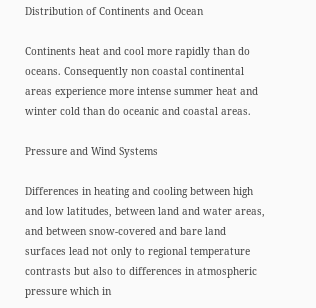Distribution of Continents and Ocean

Continents heat and cool more rapidly than do oceans. Consequently non coastal continental areas experience more intense summer heat and winter cold than do oceanic and coastal areas.

Pressure and Wind Systems

Differences in heating and cooling between high and low latitudes, between land and water areas, and between snow-covered and bare land surfaces lead not only to regional temperature contrasts but also to differences in atmospheric pressure which in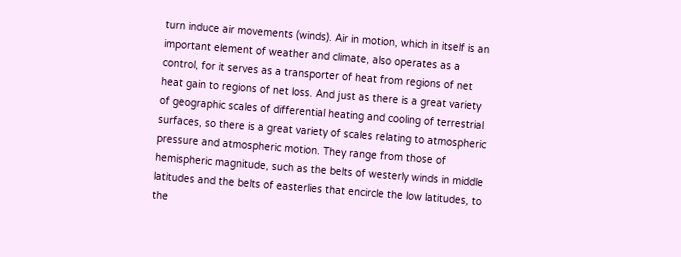turn induce air movements (winds). Air in motion, which in itself is an important element of weather and climate, also operates as a control, for it serves as a transporter of heat from regions of net heat gain to regions of net loss. And just as there is a great variety of geographic scales of differential heating and cooling of terrestrial surfaces, so there is a great variety of scales relating to atmospheric pressure and atmospheric motion. They range from those of hemispheric magnitude, such as the belts of westerly winds in middle latitudes and the belts of easterlies that encircle the low latitudes, to the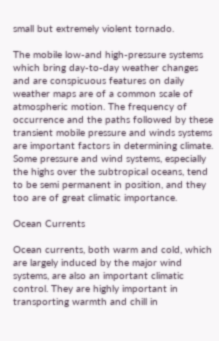small but extremely violent tornado.

The mobile low-and high-pressure systems which bring day-to-day weather changes and are conspicuous features on daily weather maps are of a common scale of atmospheric motion. The frequency of occurrence and the paths followed by these transient mobile pressure and winds systems are important factors in determining climate. Some pressure and wind systems, especially the highs over the subtropical oceans, tend to be semi permanent in position, and they too are of great climatic importance.

Ocean Currents

Ocean currents, both warm and cold, which are largely induced by the major wind systems, are also an important climatic control. They are highly important in transporting warmth and chill in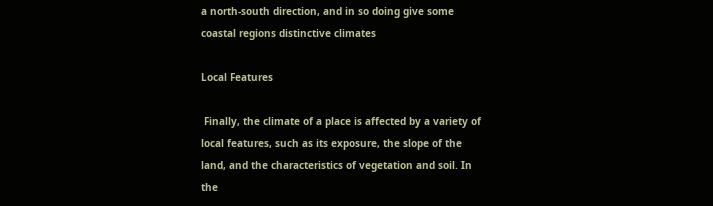a north-south direction, and in so doing give some coastal regions distinctive climates

Local Features

 Finally, the climate of a place is affected by a variety of local features, such as its exposure, the slope of the land, and the characteristics of vegetation and soil. In the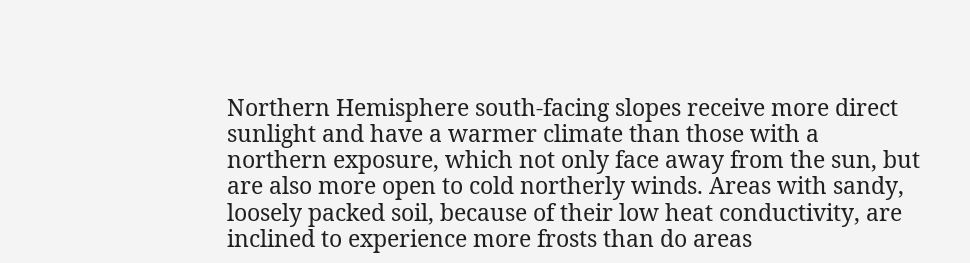Northern Hemisphere south-facing slopes receive more direct sunlight and have a warmer climate than those with a northern exposure, which not only face away from the sun, but are also more open to cold northerly winds. Areas with sandy, loosely packed soil, because of their low heat conductivity, are inclined to experience more frosts than do areas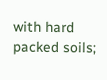with hard packed soils;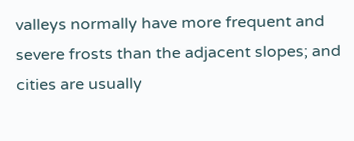valleys normally have more frequent and severe frosts than the adjacent slopes; and cities are usually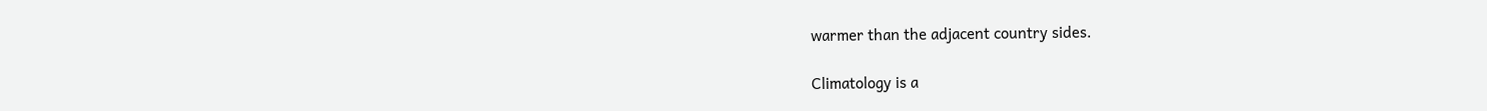warmer than the adjacent country sides.

Climatology is a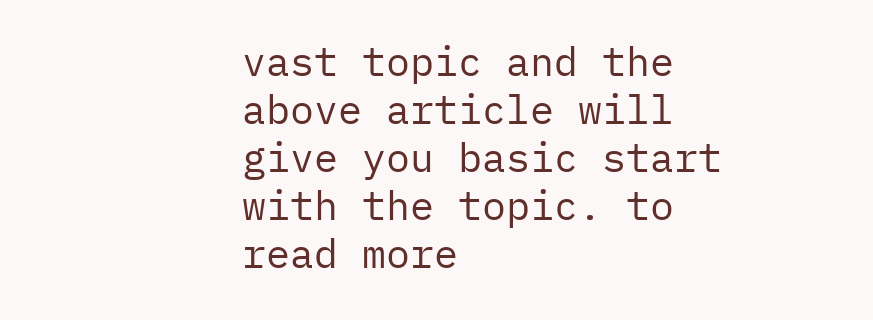vast topic and the above article will give you basic start with the topic. to read more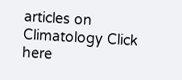articles on Climatology Click here